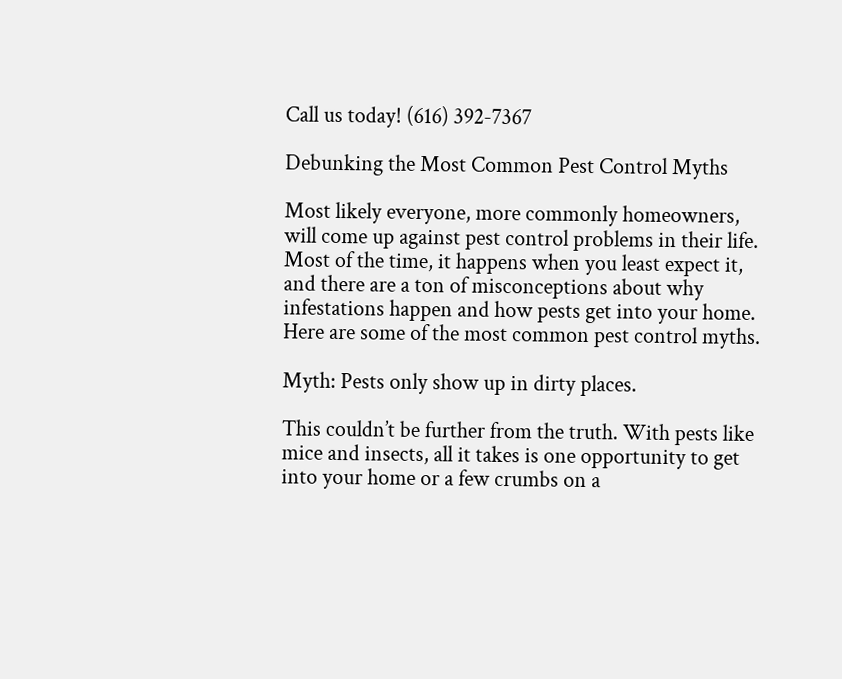Call us today! (616) 392-7367

Debunking the Most Common Pest Control Myths

Most likely everyone, more commonly homeowners, will come up against pest control problems in their life. Most of the time, it happens when you least expect it, and there are a ton of misconceptions about why infestations happen and how pests get into your home. Here are some of the most common pest control myths.

Myth: Pests only show up in dirty places.

This couldn’t be further from the truth. With pests like mice and insects, all it takes is one opportunity to get into your home or a few crumbs on a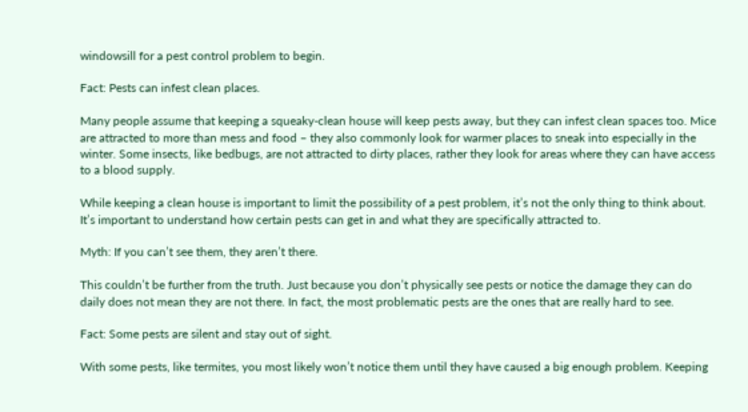windowsill for a pest control problem to begin.

Fact: Pests can infest clean places.

Many people assume that keeping a squeaky-clean house will keep pests away, but they can infest clean spaces too. Mice are attracted to more than mess and food – they also commonly look for warmer places to sneak into especially in the winter. Some insects, like bedbugs, are not attracted to dirty places, rather they look for areas where they can have access to a blood supply.

While keeping a clean house is important to limit the possibility of a pest problem, it’s not the only thing to think about. It’s important to understand how certain pests can get in and what they are specifically attracted to.

Myth: If you can’t see them, they aren’t there.

This couldn’t be further from the truth. Just because you don’t physically see pests or notice the damage they can do daily does not mean they are not there. In fact, the most problematic pests are the ones that are really hard to see.

Fact: Some pests are silent and stay out of sight.

With some pests, like termites, you most likely won’t notice them until they have caused a big enough problem. Keeping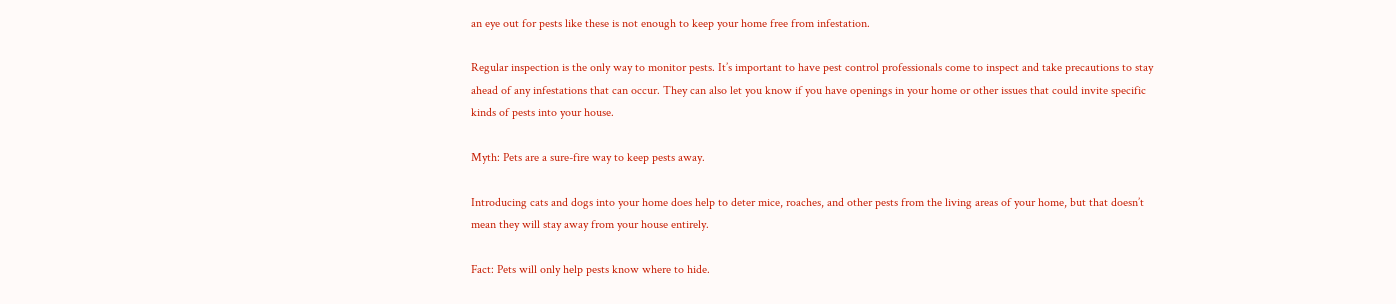an eye out for pests like these is not enough to keep your home free from infestation.

Regular inspection is the only way to monitor pests. It’s important to have pest control professionals come to inspect and take precautions to stay ahead of any infestations that can occur. They can also let you know if you have openings in your home or other issues that could invite specific kinds of pests into your house.

Myth: Pets are a sure-fire way to keep pests away.

Introducing cats and dogs into your home does help to deter mice, roaches, and other pests from the living areas of your home, but that doesn’t mean they will stay away from your house entirely.

Fact: Pets will only help pests know where to hide.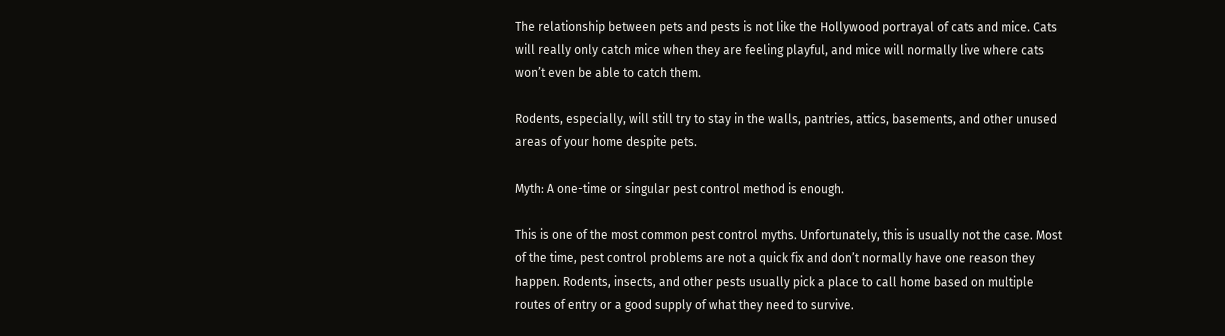The relationship between pets and pests is not like the Hollywood portrayal of cats and mice. Cats will really only catch mice when they are feeling playful, and mice will normally live where cats won’t even be able to catch them.

Rodents, especially, will still try to stay in the walls, pantries, attics, basements, and other unused areas of your home despite pets.

Myth: A one-time or singular pest control method is enough.

This is one of the most common pest control myths. Unfortunately, this is usually not the case. Most of the time, pest control problems are not a quick fix and don’t normally have one reason they happen. Rodents, insects, and other pests usually pick a place to call home based on multiple routes of entry or a good supply of what they need to survive.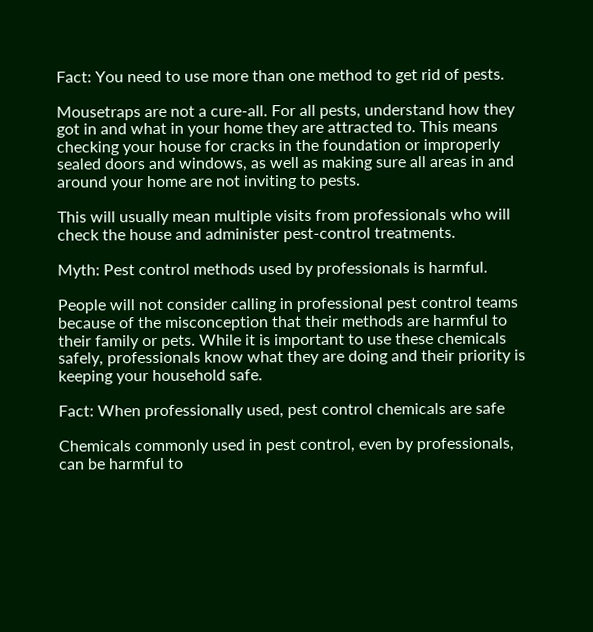Fact: You need to use more than one method to get rid of pests.

Mousetraps are not a cure-all. For all pests, understand how they got in and what in your home they are attracted to. This means checking your house for cracks in the foundation or improperly sealed doors and windows, as well as making sure all areas in and around your home are not inviting to pests.

This will usually mean multiple visits from professionals who will check the house and administer pest-control treatments.

Myth: Pest control methods used by professionals is harmful.

People will not consider calling in professional pest control teams because of the misconception that their methods are harmful to their family or pets. While it is important to use these chemicals safely, professionals know what they are doing and their priority is keeping your household safe.

Fact: When professionally used, pest control chemicals are safe

Chemicals commonly used in pest control, even by professionals, can be harmful to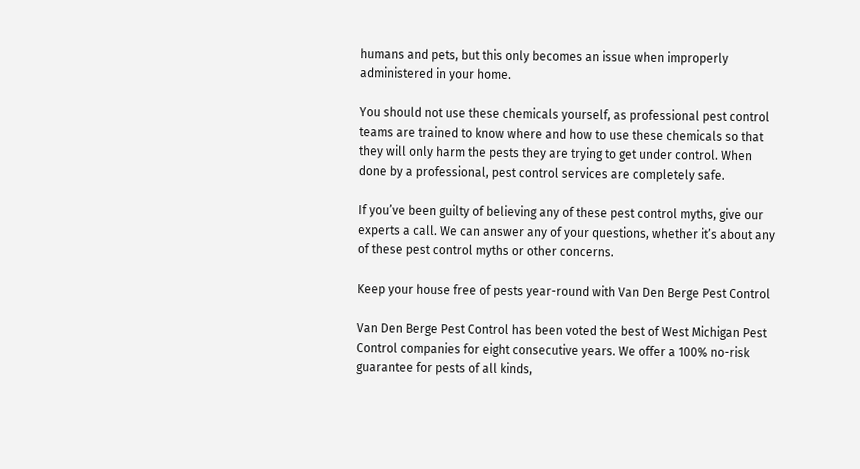humans and pets, but this only becomes an issue when improperly administered in your home.

You should not use these chemicals yourself, as professional pest control teams are trained to know where and how to use these chemicals so that they will only harm the pests they are trying to get under control. When done by a professional, pest control services are completely safe.

If you’ve been guilty of believing any of these pest control myths, give our experts a call. We can answer any of your questions, whether it’s about any of these pest control myths or other concerns.

Keep your house free of pests year-round with Van Den Berge Pest Control

Van Den Berge Pest Control has been voted the best of West Michigan Pest Control companies for eight consecutive years. We offer a 100% no-risk guarantee for pests of all kinds,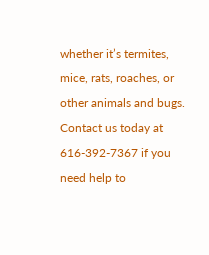whether it’s termites, mice, rats, roaches, or other animals and bugs. Contact us today at 616-392-7367 if you need help to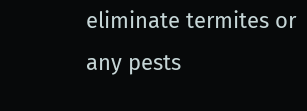eliminate termites or any pests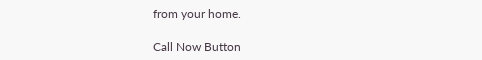from your home.

Call Now Button